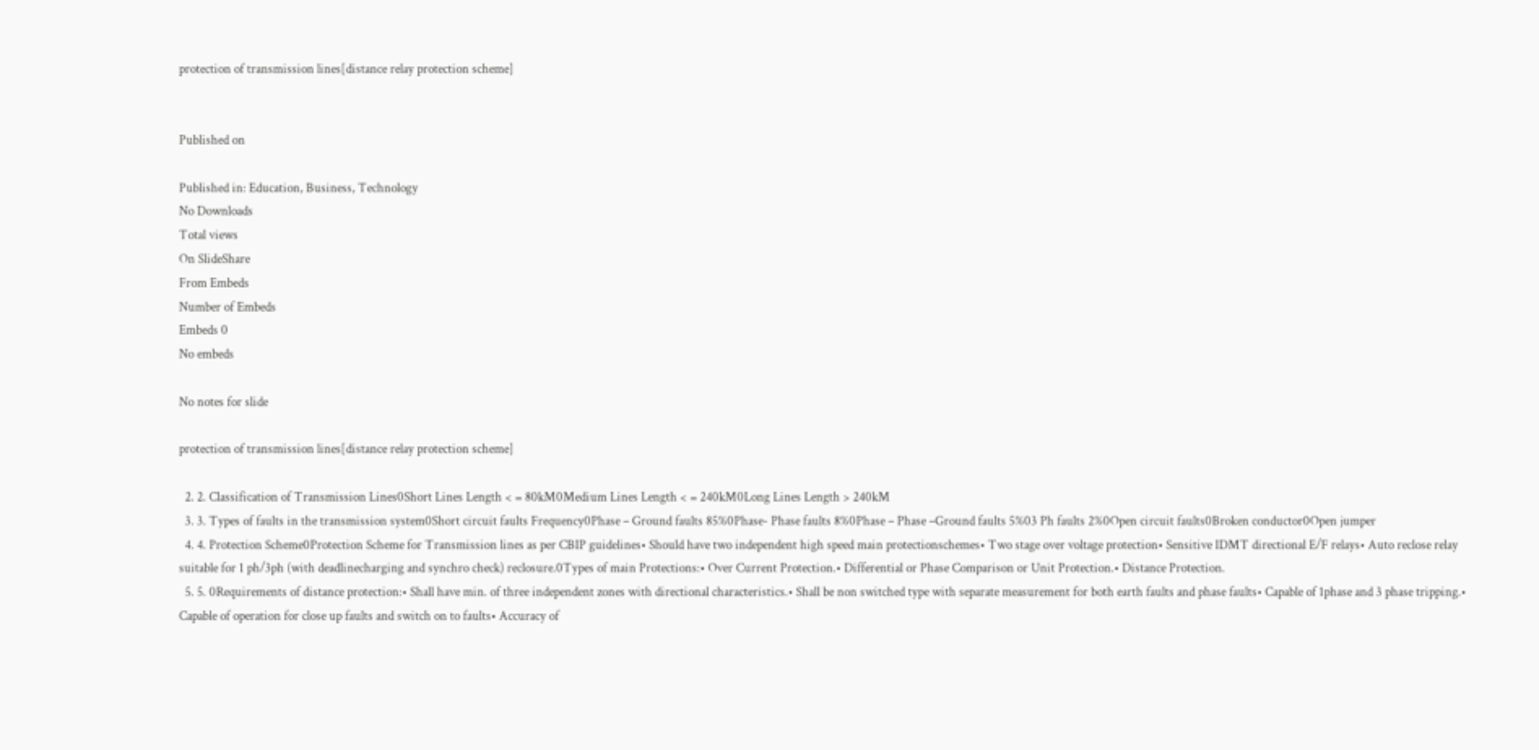protection of transmission lines[distance relay protection scheme]


Published on

Published in: Education, Business, Technology
No Downloads
Total views
On SlideShare
From Embeds
Number of Embeds
Embeds 0
No embeds

No notes for slide

protection of transmission lines[distance relay protection scheme]

  2. 2. Classification of Transmission Lines0Short Lines Length < = 80kM0Medium Lines Length < = 240kM0Long Lines Length > 240kM
  3. 3. Types of faults in the transmission system0Short circuit faults Frequency0Phase – Ground faults 85%0Phase- Phase faults 8%0Phase – Phase –Ground faults 5%03 Ph faults 2%0Open circuit faults0Broken conductor0Open jumper
  4. 4. Protection Scheme0Protection Scheme for Transmission lines as per CBIP guidelines• Should have two independent high speed main protectionschemes• Two stage over voltage protection• Sensitive IDMT directional E/F relays• Auto reclose relay suitable for 1 ph/3ph (with deadlinecharging and synchro check) reclosure.0Types of main Protections:• Over Current Protection.• Differential or Phase Comparison or Unit Protection.• Distance Protection.
  5. 5. 0Requirements of distance protection:• Shall have min. of three independent zones with directional characteristics.• Shall be non switched type with separate measurement for both earth faults and phase faults• Capable of 1phase and 3 phase tripping.• Capable of operation for close up faults and switch on to faults• Accuracy of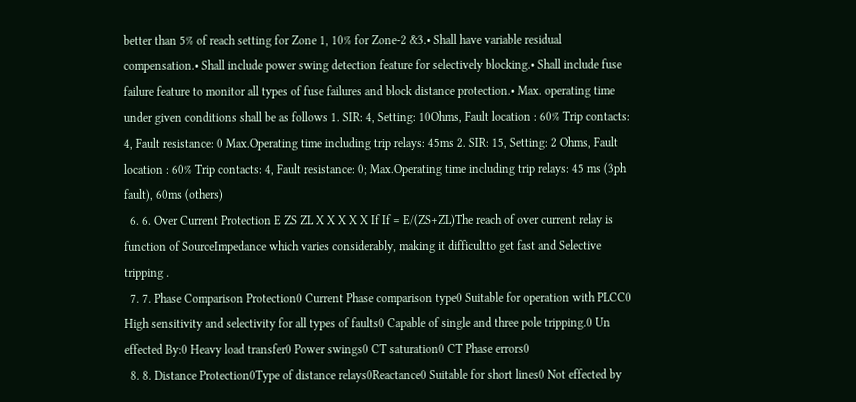better than 5% of reach setting for Zone 1, 10% for Zone-2 &3.• Shall have variable residual compensation.• Shall include power swing detection feature for selectively blocking.• Shall include fuse failure feature to monitor all types of fuse failures and block distance protection.• Max. operating time under given conditions shall be as follows 1. SIR: 4, Setting: 10Ohms, Fault location : 60% Trip contacts: 4, Fault resistance: 0 Max.Operating time including trip relays: 45ms 2. SIR: 15, Setting: 2 Ohms, Fault location : 60% Trip contacts: 4, Fault resistance: 0; Max.Operating time including trip relays: 45 ms (3ph fault), 60ms (others)
  6. 6. Over Current Protection E ZS ZL X X X X X If If = E/(ZS+ZL)The reach of over current relay is function of SourceImpedance which varies considerably, making it difficultto get fast and Selective tripping .
  7. 7. Phase Comparison Protection0 Current Phase comparison type0 Suitable for operation with PLCC0 High sensitivity and selectivity for all types of faults0 Capable of single and three pole tripping.0 Un effected By:0 Heavy load transfer0 Power swings0 CT saturation0 CT Phase errors0
  8. 8. Distance Protection0Type of distance relays0Reactance0 Suitable for short lines0 Not effected by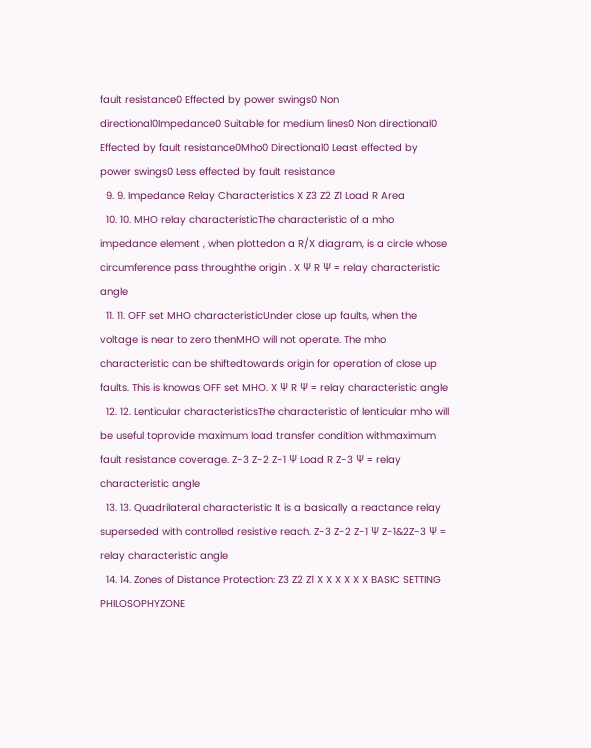fault resistance0 Effected by power swings0 Non directional0Impedance0 Suitable for medium lines0 Non directional0 Effected by fault resistance0Mho0 Directional0 Least effected by power swings0 Less effected by fault resistance
  9. 9. Impedance Relay Characteristics X Z3 Z2 Z1 Load R Area
  10. 10. MHO relay characteristicThe characteristic of a mho impedance element , when plottedon a R/X diagram, is a circle whose circumference pass throughthe origin . X Ψ R Ψ = relay characteristic angle
  11. 11. OFF set MHO characteristicUnder close up faults, when the voltage is near to zero thenMHO will not operate. The mho characteristic can be shiftedtowards origin for operation of close up faults. This is knowas OFF set MHO. X Ψ R Ψ = relay characteristic angle
  12. 12. Lenticular characteristicsThe characteristic of lenticular mho will be useful toprovide maximum load transfer condition withmaximum fault resistance coverage. Z-3 Z-2 Z-1 Ψ Load R Z-3 Ψ = relay characteristic angle
  13. 13. Quadrilateral characteristic It is a basically a reactance relay superseded with controlled resistive reach. Z-3 Z-2 Z-1 Ψ Z-1&2Z-3 Ψ = relay characteristic angle
  14. 14. Zones of Distance Protection: Z3 Z2 Z1 X X X X X X BASIC SETTING PHILOSOPHYZONE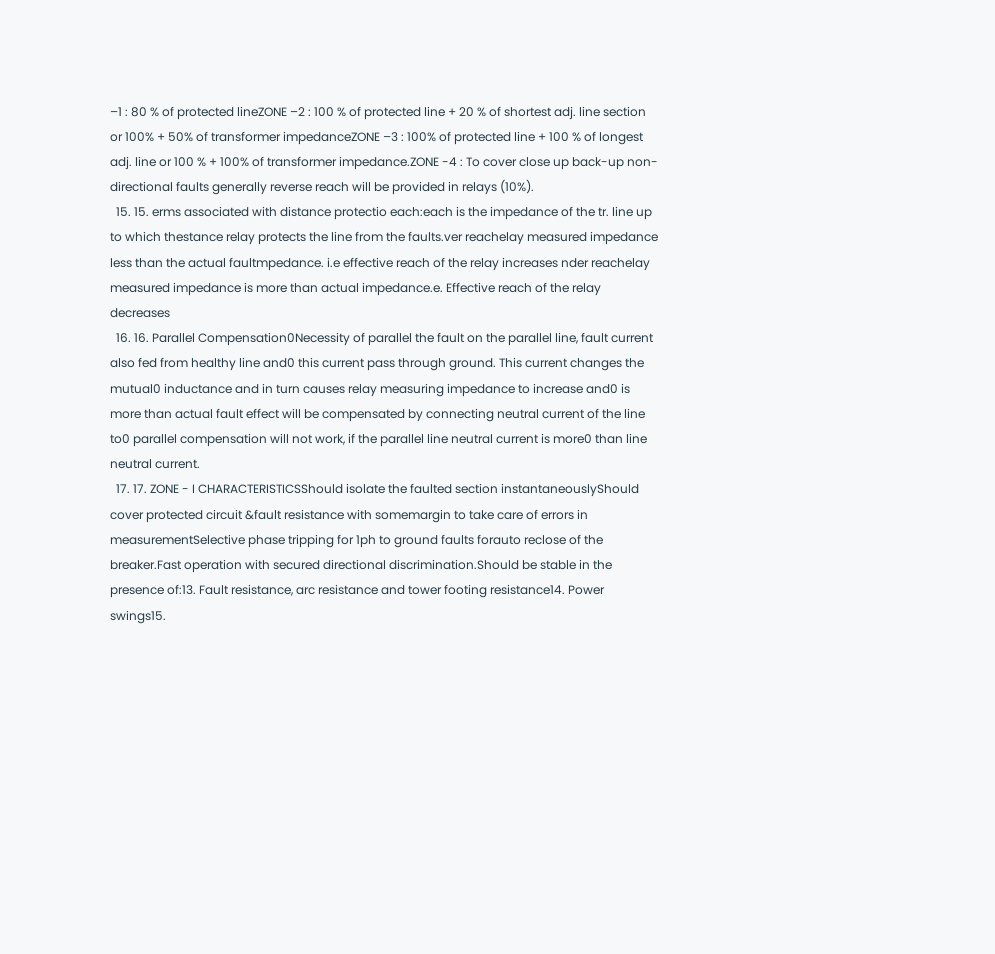–1 : 80 % of protected lineZONE –2 : 100 % of protected line + 20 % of shortest adj. line section or 100% + 50% of transformer impedanceZONE –3 : 100% of protected line + 100 % of longest adj. line or 100 % + 100% of transformer impedance.ZONE -4 : To cover close up back-up non-directional faults generally reverse reach will be provided in relays (10%).
  15. 15. erms associated with distance protectio each:each is the impedance of the tr. line up to which thestance relay protects the line from the faults.ver reachelay measured impedance less than the actual faultmpedance. i.e effective reach of the relay increases nder reachelay measured impedance is more than actual impedance.e. Effective reach of the relay decreases
  16. 16. Parallel Compensation0Necessity of parallel the fault on the parallel line, fault current also fed from healthy line and0 this current pass through ground. This current changes the mutual0 inductance and in turn causes relay measuring impedance to increase and0 is more than actual fault effect will be compensated by connecting neutral current of the line to0 parallel compensation will not work, if the parallel line neutral current is more0 than line neutral current.
  17. 17. ZONE - I CHARACTERISTICSShould isolate the faulted section instantaneouslyShould cover protected circuit &fault resistance with somemargin to take care of errors in measurementSelective phase tripping for 1ph to ground faults forauto reclose of the breaker.Fast operation with secured directional discrimination.Should be stable in the presence of:13. Fault resistance, arc resistance and tower footing resistance14. Power swings15.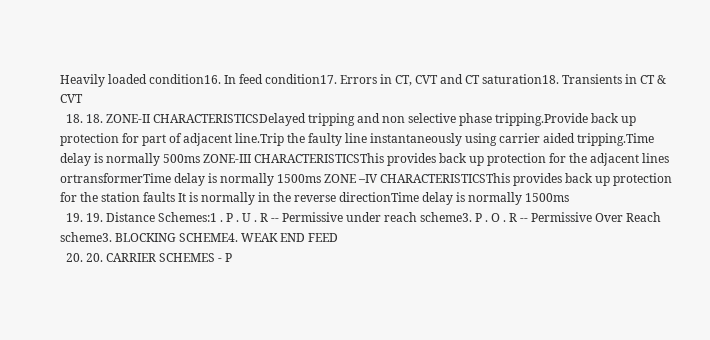Heavily loaded condition16. In feed condition17. Errors in CT, CVT and CT saturation18. Transients in CT & CVT
  18. 18. ZONE-II CHARACTERISTICSDelayed tripping and non selective phase tripping.Provide back up protection for part of adjacent line.Trip the faulty line instantaneously using carrier aided tripping.Time delay is normally 500ms ZONE-III CHARACTERISTICSThis provides back up protection for the adjacent lines ortransformerTime delay is normally 1500ms ZONE –IV CHARACTERISTICSThis provides back up protection for the station faults It is normally in the reverse directionTime delay is normally 1500ms
  19. 19. Distance Schemes:1 . P . U . R -- Permissive under reach scheme3. P . O . R -- Permissive Over Reach scheme3. BLOCKING SCHEME4. WEAK END FEED
  20. 20. CARRIER SCHEMES - P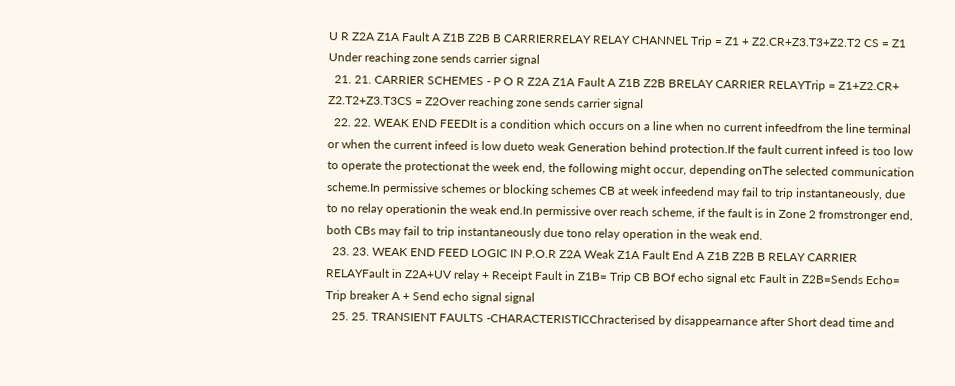U R Z2A Z1A Fault A Z1B Z2B B CARRIERRELAY RELAY CHANNEL Trip = Z1 + Z2.CR+Z3.T3+Z2.T2 CS = Z1 Under reaching zone sends carrier signal
  21. 21. CARRIER SCHEMES - P O R Z2A Z1A Fault A Z1B Z2B BRELAY CARRIER RELAYTrip = Z1+Z2.CR+ Z2.T2+Z3.T3CS = Z2Over reaching zone sends carrier signal
  22. 22. WEAK END FEEDIt is a condition which occurs on a line when no current infeedfrom the line terminal or when the current infeed is low dueto weak Generation behind protection.If the fault current infeed is too low to operate the protectionat the week end, the following might occur, depending onThe selected communication scheme.In permissive schemes or blocking schemes CB at week infeedend may fail to trip instantaneously, due to no relay operationin the weak end.In permissive over reach scheme, if the fault is in Zone 2 fromstronger end, both CBs may fail to trip instantaneously due tono relay operation in the weak end.
  23. 23. WEAK END FEED LOGIC IN P.O.R Z2A Weak Z1A Fault End A Z1B Z2B B RELAY CARRIER RELAYFault in Z2A+UV relay + Receipt Fault in Z1B= Trip CB BOf echo signal etc Fault in Z2B=Sends Echo= Trip breaker A + Send echo signal signal
  25. 25. TRANSIENT FAULTS -CHARACTERISTICChracterised by disappearnance after Short dead time and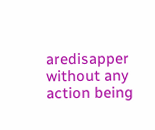aredisapper without any action being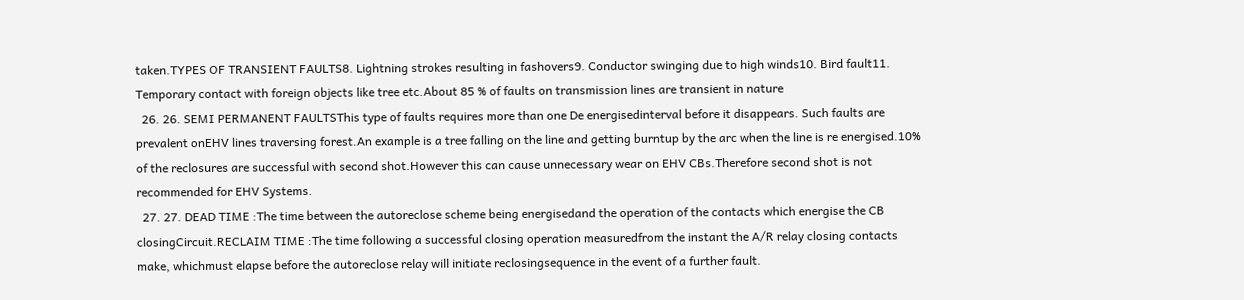taken.TYPES OF TRANSIENT FAULTS8. Lightning strokes resulting in fashovers9. Conductor swinging due to high winds10. Bird fault11. Temporary contact with foreign objects like tree etc.About 85 % of faults on transmission lines are transient in nature
  26. 26. SEMI PERMANENT FAULTSThis type of faults requires more than one De energisedinterval before it disappears. Such faults are prevalent onEHV lines traversing forest.An example is a tree falling on the line and getting burntup by the arc when the line is re energised.10% of the reclosures are successful with second shot.However this can cause unnecessary wear on EHV CBs.Therefore second shot is not recommended for EHV Systems.
  27. 27. DEAD TIME :The time between the autoreclose scheme being energisedand the operation of the contacts which energise the CB closingCircuit.RECLAIM TIME :The time following a successful closing operation measuredfrom the instant the A/R relay closing contacts make, whichmust elapse before the autoreclose relay will initiate reclosingsequence in the event of a further fault.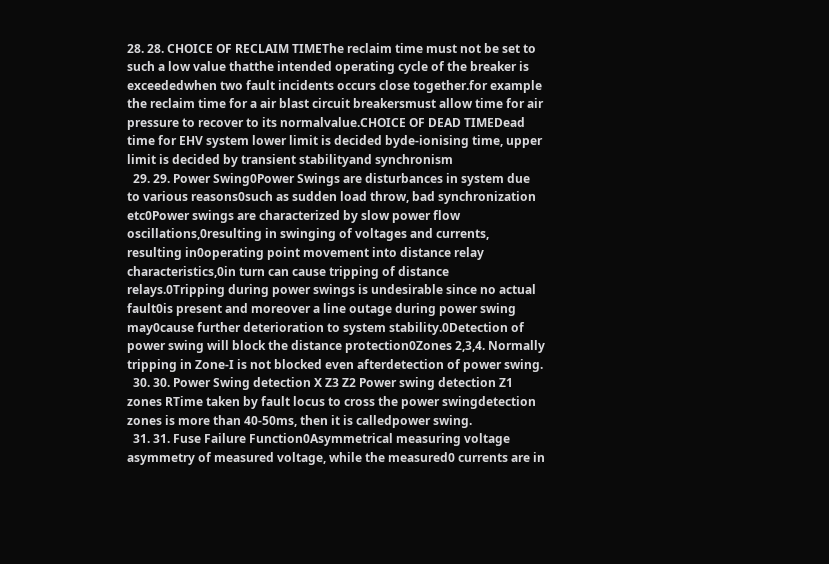28. 28. CHOICE OF RECLAIM TIMEThe reclaim time must not be set to such a low value thatthe intended operating cycle of the breaker is exceededwhen two fault incidents occurs close together.for example the reclaim time for a air blast circuit breakersmust allow time for air pressure to recover to its normalvalue.CHOICE OF DEAD TIMEDead time for EHV system lower limit is decided byde-ionising time, upper limit is decided by transient stabilityand synchronism
  29. 29. Power Swing0Power Swings are disturbances in system due to various reasons0such as sudden load throw, bad synchronization etc0Power swings are characterized by slow power flow oscillations,0resulting in swinging of voltages and currents, resulting in0operating point movement into distance relay characteristics,0in turn can cause tripping of distance relays.0Tripping during power swings is undesirable since no actual fault0is present and moreover a line outage during power swing may0cause further deterioration to system stability.0Detection of power swing will block the distance protection0Zones 2,3,4. Normally tripping in Zone-I is not blocked even afterdetection of power swing.
  30. 30. Power Swing detection X Z3 Z2 Power swing detection Z1 zones RTime taken by fault locus to cross the power swingdetection zones is more than 40-50ms, then it is calledpower swing.
  31. 31. Fuse Failure Function0Asymmetrical measuring voltage asymmetry of measured voltage, while the measured0 currents are in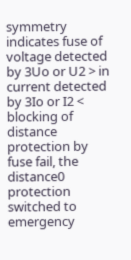symmetry indicates fuse of voltage detected by 3Uo or U2 > in current detected by 3Io or I2 < blocking of distance protection by fuse fail, the distance0 protection switched to emergency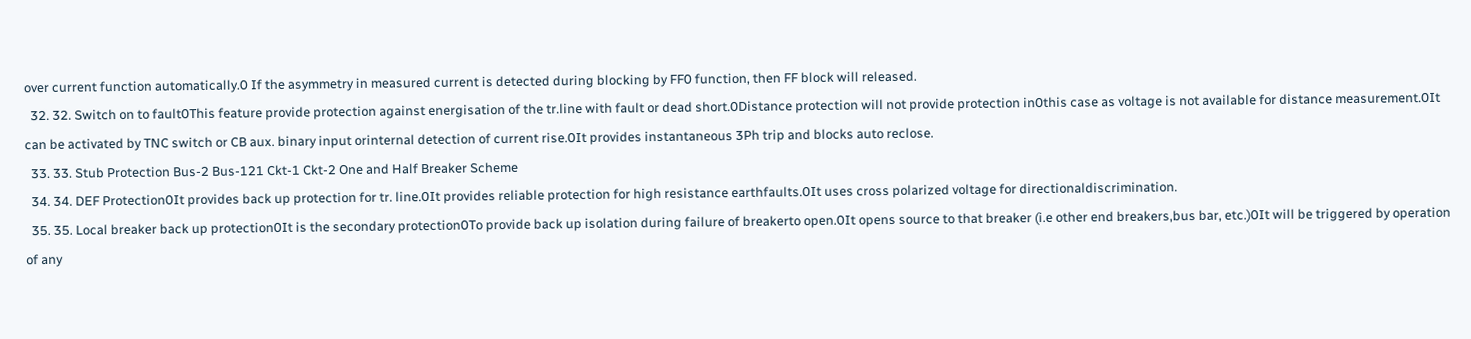over current function automatically.0 If the asymmetry in measured current is detected during blocking by FF0 function, then FF block will released.
  32. 32. Switch on to fault0This feature provide protection against energisation of the tr.line with fault or dead short.0Distance protection will not provide protection in0this case as voltage is not available for distance measurement.0It can be activated by TNC switch or CB aux. binary input orinternal detection of current rise.0It provides instantaneous 3Ph trip and blocks auto reclose.
  33. 33. Stub Protection Bus-2 Bus-121 Ckt-1 Ckt-2 One and Half Breaker Scheme
  34. 34. DEF Protection0It provides back up protection for tr. line.0It provides reliable protection for high resistance earthfaults.0It uses cross polarized voltage for directionaldiscrimination.
  35. 35. Local breaker back up protection0It is the secondary protection0To provide back up isolation during failure of breakerto open.0It opens source to that breaker (i.e other end breakers,bus bar, etc.)0It will be triggered by operation of any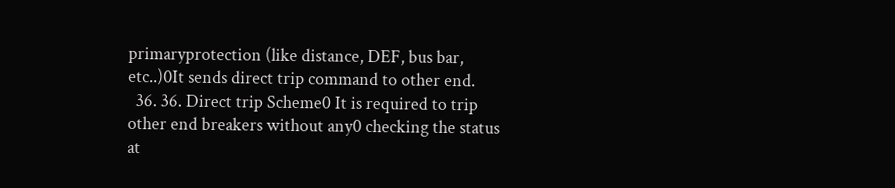primaryprotection (like distance, DEF, bus bar, etc..)0It sends direct trip command to other end.
  36. 36. Direct trip Scheme0 It is required to trip other end breakers without any0 checking the status at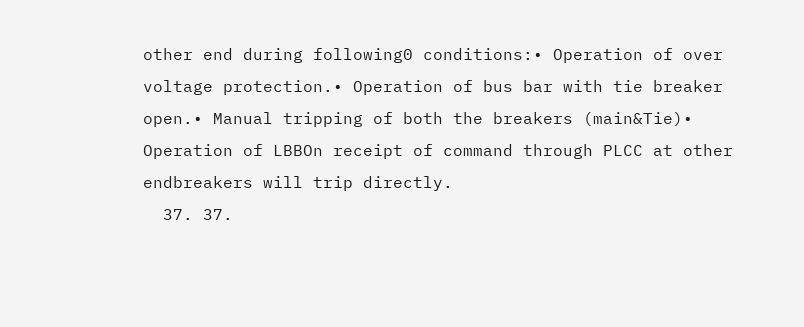other end during following0 conditions:• Operation of over voltage protection.• Operation of bus bar with tie breaker open.• Manual tripping of both the breakers (main&Tie)• Operation of LBBOn receipt of command through PLCC at other endbreakers will trip directly.
  37. 37.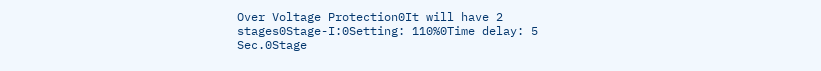Over Voltage Protection0It will have 2 stages0Stage-I:0Setting: 110%0Time delay: 5 Sec.0Stage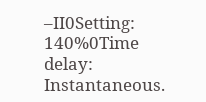–II0Setting: 140%0Time delay: Instantaneous.